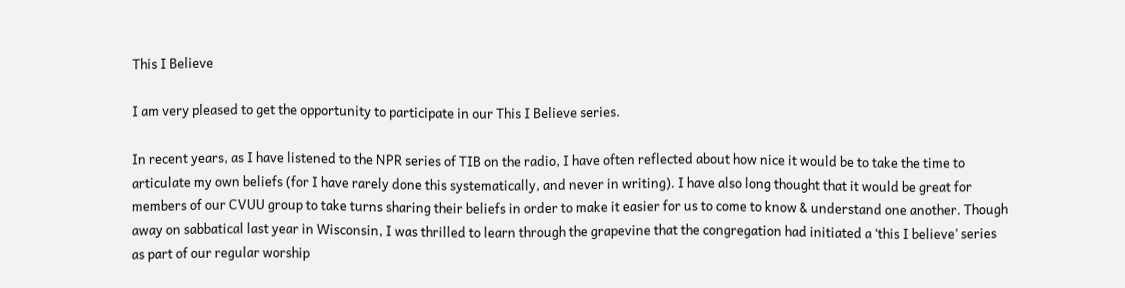This I Believe

I am very pleased to get the opportunity to participate in our This I Believe series.

In recent years, as I have listened to the NPR series of TIB on the radio, I have often reflected about how nice it would be to take the time to articulate my own beliefs (for I have rarely done this systematically, and never in writing). I have also long thought that it would be great for members of our CVUU group to take turns sharing their beliefs in order to make it easier for us to come to know & understand one another. Though away on sabbatical last year in Wisconsin, I was thrilled to learn through the grapevine that the congregation had initiated a ‘this I believe’ series as part of our regular worship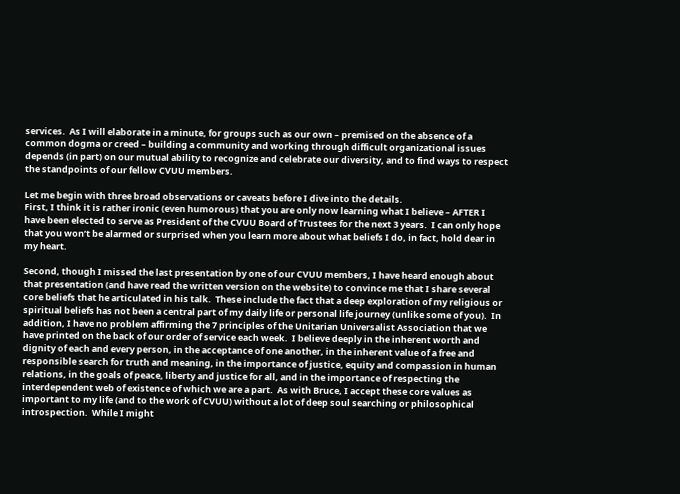services.  As I will elaborate in a minute, for groups such as our own – premised on the absence of a common dogma or creed – building a community and working through difficult organizational issues depends (in part) on our mutual ability to recognize and celebrate our diversity, and to find ways to respect the standpoints of our fellow CVUU members.

Let me begin with three broad observations or caveats before I dive into the details.
First, I think it is rather ironic (even humorous) that you are only now learning what I believe – AFTER I have been elected to serve as President of the CVUU Board of Trustees for the next 3 years.  I can only hope that you won’t be alarmed or surprised when you learn more about what beliefs I do, in fact, hold dear in my heart.

Second, though I missed the last presentation by one of our CVUU members, I have heard enough about that presentation (and have read the written version on the website) to convince me that I share several core beliefs that he articulated in his talk.  These include the fact that a deep exploration of my religious or spiritual beliefs has not been a central part of my daily life or personal life journey (unlike some of you).  In addition, I have no problem affirming the 7 principles of the Unitarian Universalist Association that we have printed on the back of our order of service each week.  I believe deeply in the inherent worth and dignity of each and every person, in the acceptance of one another, in the inherent value of a free and responsible search for truth and meaning, in the importance of justice, equity and compassion in human relations, in the goals of peace, liberty and justice for all, and in the importance of respecting the interdependent web of existence of which we are a part.  As with Bruce, I accept these core values as important to my life (and to the work of CVUU) without a lot of deep soul searching or philosophical introspection.  While I might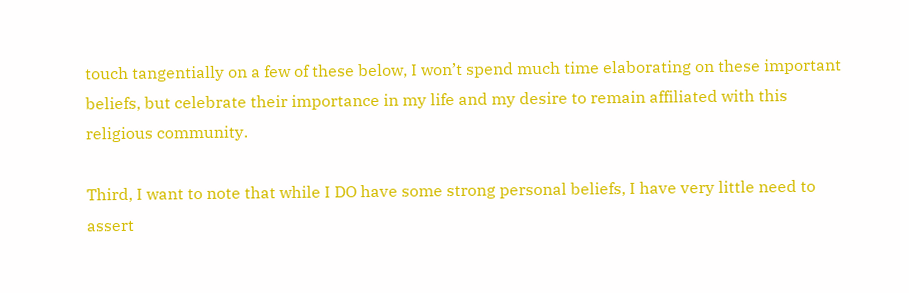touch tangentially on a few of these below, I won’t spend much time elaborating on these important beliefs, but celebrate their importance in my life and my desire to remain affiliated with this religious community.

Third, I want to note that while I DO have some strong personal beliefs, I have very little need to assert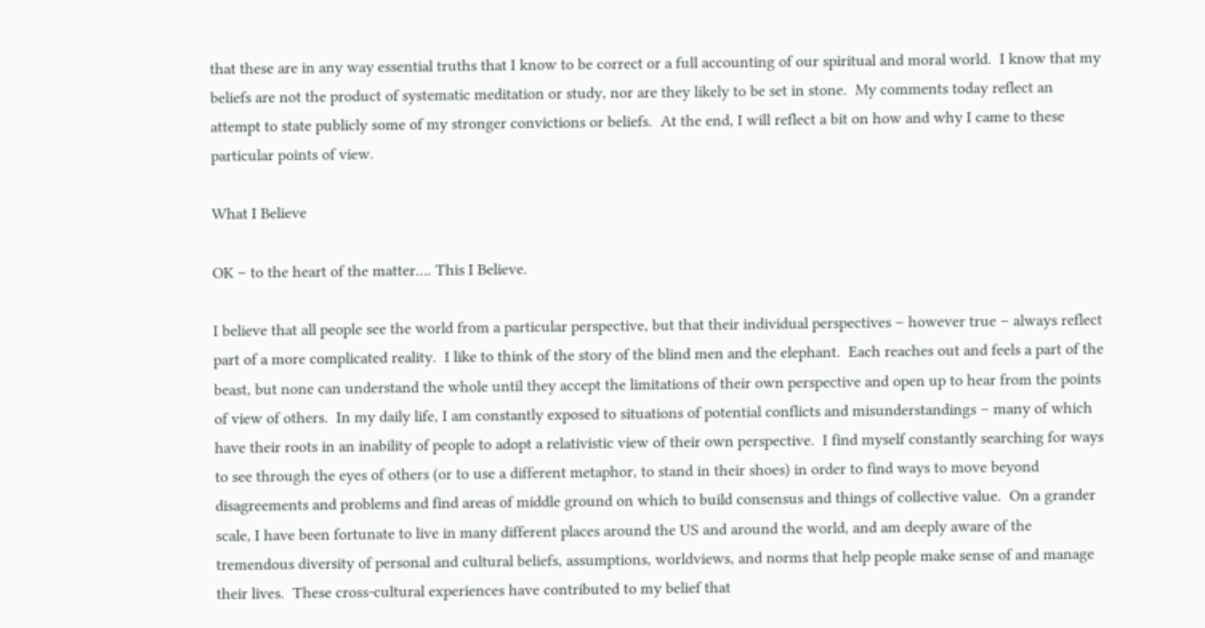that these are in any way essential truths that I know to be correct or a full accounting of our spiritual and moral world.  I know that my beliefs are not the product of systematic meditation or study, nor are they likely to be set in stone.  My comments today reflect an attempt to state publicly some of my stronger convictions or beliefs.  At the end, I will reflect a bit on how and why I came to these particular points of view.

What I Believe

OK – to the heart of the matter…. This I Believe.

I believe that all people see the world from a particular perspective, but that their individual perspectives – however true – always reflect part of a more complicated reality.  I like to think of the story of the blind men and the elephant.  Each reaches out and feels a part of the beast, but none can understand the whole until they accept the limitations of their own perspective and open up to hear from the points of view of others.  In my daily life, I am constantly exposed to situations of potential conflicts and misunderstandings – many of which have their roots in an inability of people to adopt a relativistic view of their own perspective.  I find myself constantly searching for ways to see through the eyes of others (or to use a different metaphor, to stand in their shoes) in order to find ways to move beyond disagreements and problems and find areas of middle ground on which to build consensus and things of collective value.  On a grander scale, I have been fortunate to live in many different places around the US and around the world, and am deeply aware of the tremendous diversity of personal and cultural beliefs, assumptions, worldviews, and norms that help people make sense of and manage their lives.  These cross-cultural experiences have contributed to my belief that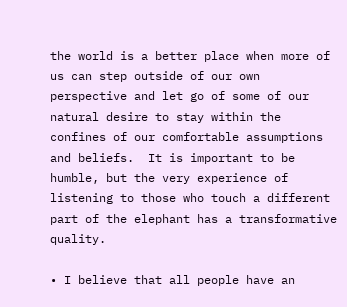the world is a better place when more of us can step outside of our own perspective and let go of some of our natural desire to stay within the confines of our comfortable assumptions and beliefs.  It is important to be humble, but the very experience of listening to those who touch a different part of the elephant has a transformative quality.

• I believe that all people have an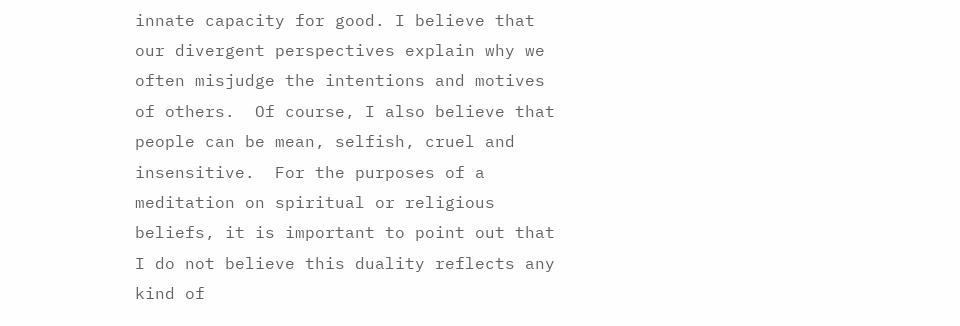innate capacity for good. I believe that our divergent perspectives explain why we often misjudge the intentions and motives of others.  Of course, I also believe that people can be mean, selfish, cruel and insensitive.  For the purposes of a meditation on spiritual or religious beliefs, it is important to point out that I do not believe this duality reflects any kind of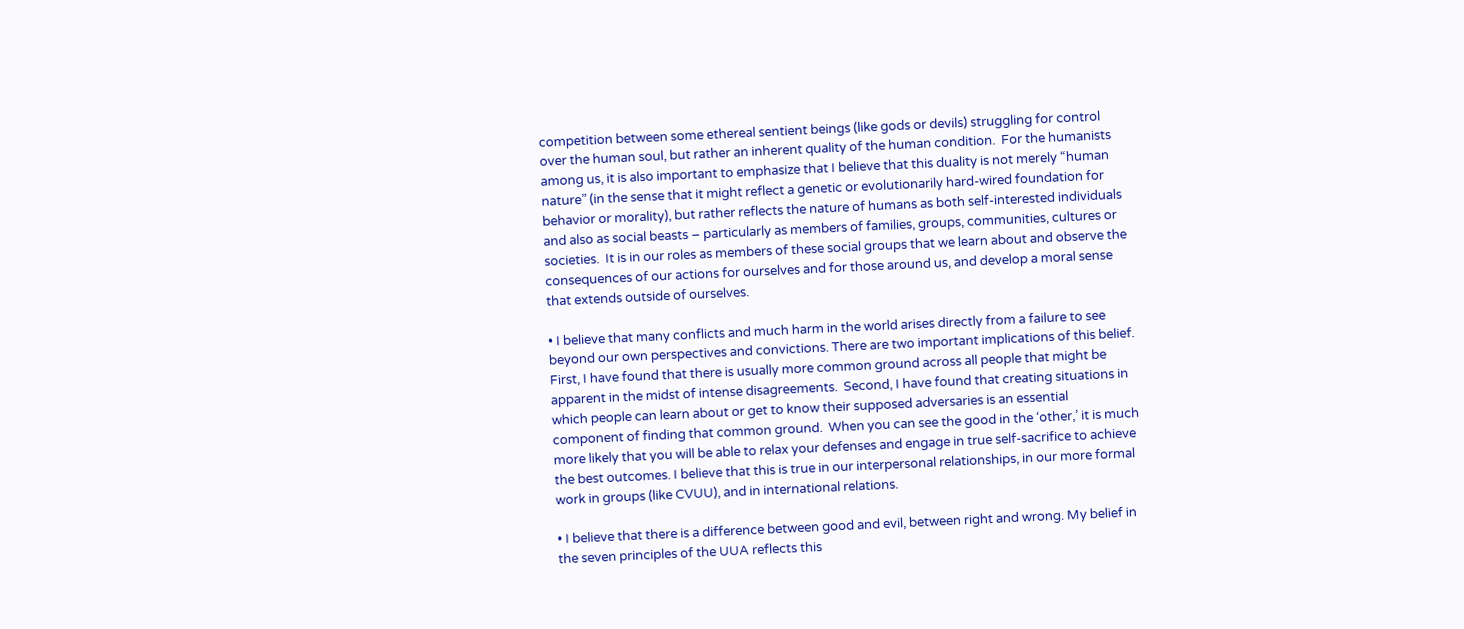competition between some ethereal sentient beings (like gods or devils) struggling for control over the human soul, but rather an inherent quality of the human condition.  For the humanists among us, it is also important to emphasize that I believe that this duality is not merely “human nature” (in the sense that it might reflect a genetic or evolutionarily hard-wired foundation for behavior or morality), but rather reflects the nature of humans as both self-interested individuals and also as social beasts – particularly as members of families, groups, communities, cultures or societies.  It is in our roles as members of these social groups that we learn about and observe the consequences of our actions for ourselves and for those around us, and develop a moral sense that extends outside of ourselves.

• I believe that many conflicts and much harm in the world arises directly from a failure to see beyond our own perspectives and convictions. There are two important implications of this belief.  First, I have found that there is usually more common ground across all people that might be apparent in the midst of intense disagreements.  Second, I have found that creating situations in which people can learn about or get to know their supposed adversaries is an essential component of finding that common ground.  When you can see the good in the ‘other,’ it is much more likely that you will be able to relax your defenses and engage in true self-sacrifice to achieve the best outcomes. I believe that this is true in our interpersonal relationships, in our more formal work in groups (like CVUU), and in international relations.

• I believe that there is a difference between good and evil, between right and wrong. My belief in the seven principles of the UUA reflects this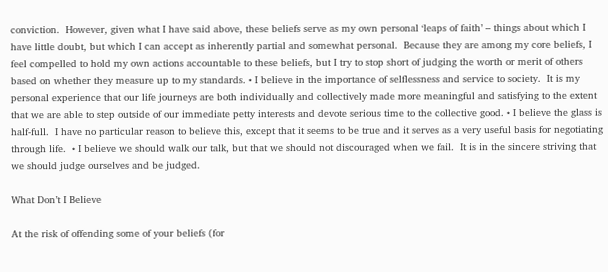conviction.  However, given what I have said above, these beliefs serve as my own personal ‘leaps of faith’ – things about which I have little doubt, but which I can accept as inherently partial and somewhat personal.  Because they are among my core beliefs, I feel compelled to hold my own actions accountable to these beliefs, but I try to stop short of judging the worth or merit of others based on whether they measure up to my standards. • I believe in the importance of selflessness and service to society.  It is my personal experience that our life journeys are both individually and collectively made more meaningful and satisfying to the extent that we are able to step outside of our immediate petty interests and devote serious time to the collective good. • I believe the glass is half-full.  I have no particular reason to believe this, except that it seems to be true and it serves as a very useful basis for negotiating through life.  • I believe we should walk our talk, but that we should not discouraged when we fail.  It is in the sincere striving that we should judge ourselves and be judged.

What Don’t I Believe

At the risk of offending some of your beliefs (for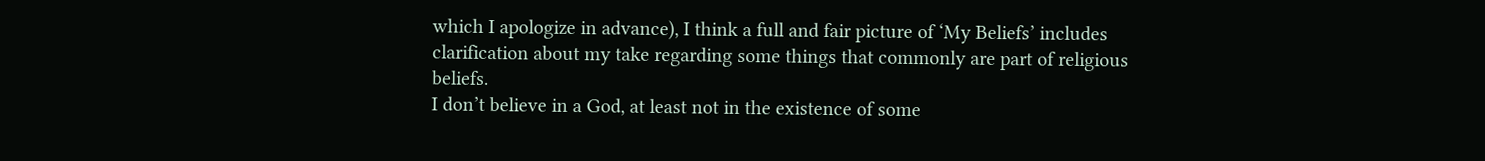which I apologize in advance), I think a full and fair picture of ‘My Beliefs’ includes clarification about my take regarding some things that commonly are part of religious beliefs.
I don’t believe in a God, at least not in the existence of some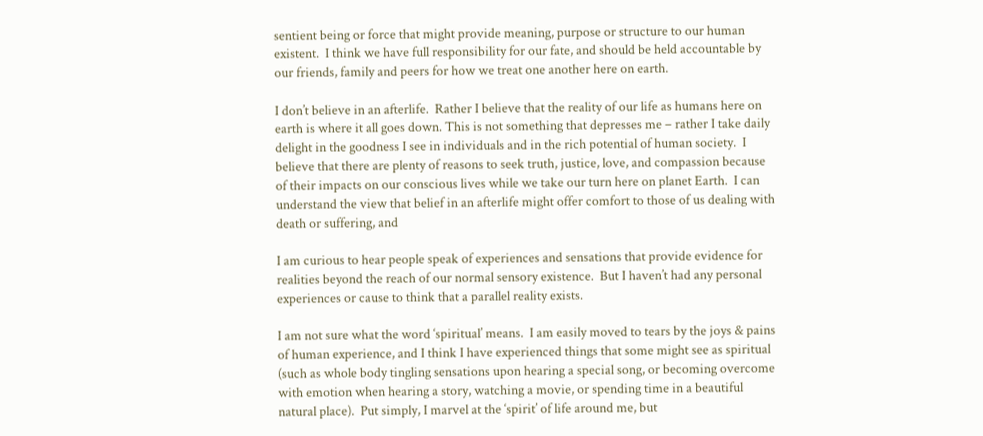sentient being or force that might provide meaning, purpose or structure to our human existent.  I think we have full responsibility for our fate, and should be held accountable by our friends, family and peers for how we treat one another here on earth.

I don’t believe in an afterlife.  Rather I believe that the reality of our life as humans here on earth is where it all goes down. This is not something that depresses me – rather I take daily delight in the goodness I see in individuals and in the rich potential of human society.  I believe that there are plenty of reasons to seek truth, justice, love, and compassion because of their impacts on our conscious lives while we take our turn here on planet Earth.  I can understand the view that belief in an afterlife might offer comfort to those of us dealing with death or suffering, and

I am curious to hear people speak of experiences and sensations that provide evidence for realities beyond the reach of our normal sensory existence.  But I haven’t had any personal experiences or cause to think that a parallel reality exists.

I am not sure what the word ‘spiritual’ means.  I am easily moved to tears by the joys & pains of human experience, and I think I have experienced things that some might see as spiritual (such as whole body tingling sensations upon hearing a special song, or becoming overcome with emotion when hearing a story, watching a movie, or spending time in a beautiful natural place).  Put simply, I marvel at the ‘spirit’ of life around me, but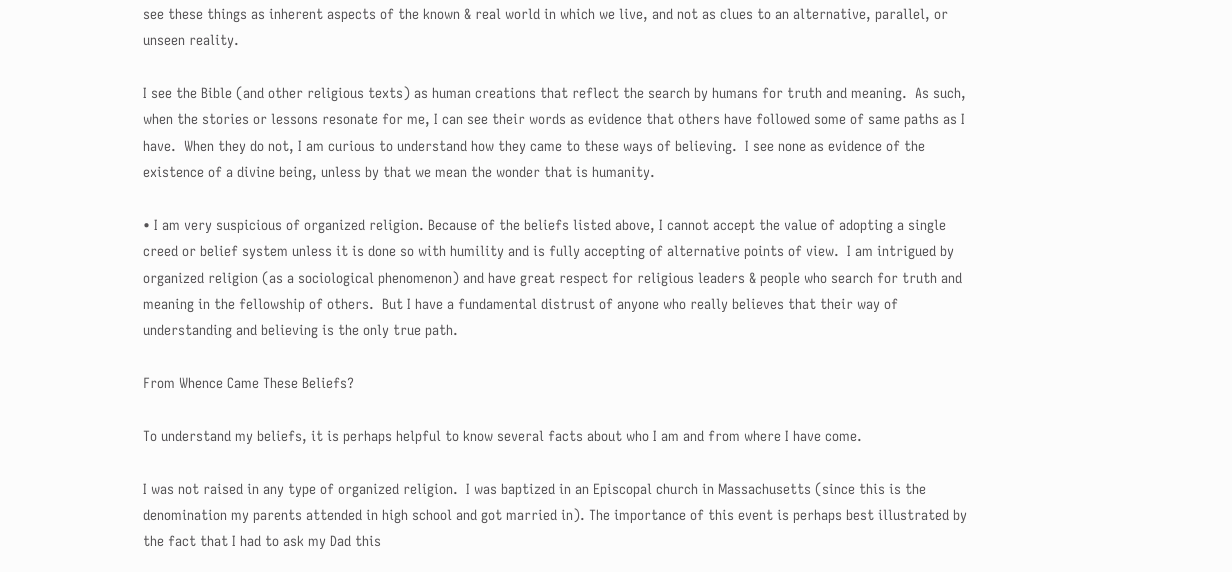see these things as inherent aspects of the known & real world in which we live, and not as clues to an alternative, parallel, or unseen reality.

I see the Bible (and other religious texts) as human creations that reflect the search by humans for truth and meaning.  As such, when the stories or lessons resonate for me, I can see their words as evidence that others have followed some of same paths as I have.  When they do not, I am curious to understand how they came to these ways of believing.  I see none as evidence of the existence of a divine being, unless by that we mean the wonder that is humanity.

• I am very suspicious of organized religion. Because of the beliefs listed above, I cannot accept the value of adopting a single creed or belief system unless it is done so with humility and is fully accepting of alternative points of view.  I am intrigued by organized religion (as a sociological phenomenon) and have great respect for religious leaders & people who search for truth and meaning in the fellowship of others.  But I have a fundamental distrust of anyone who really believes that their way of understanding and believing is the only true path.

From Whence Came These Beliefs?

To understand my beliefs, it is perhaps helpful to know several facts about who I am and from where I have come.

I was not raised in any type of organized religion.  I was baptized in an Episcopal church in Massachusetts (since this is the denomination my parents attended in high school and got married in). The importance of this event is perhaps best illustrated by the fact that I had to ask my Dad this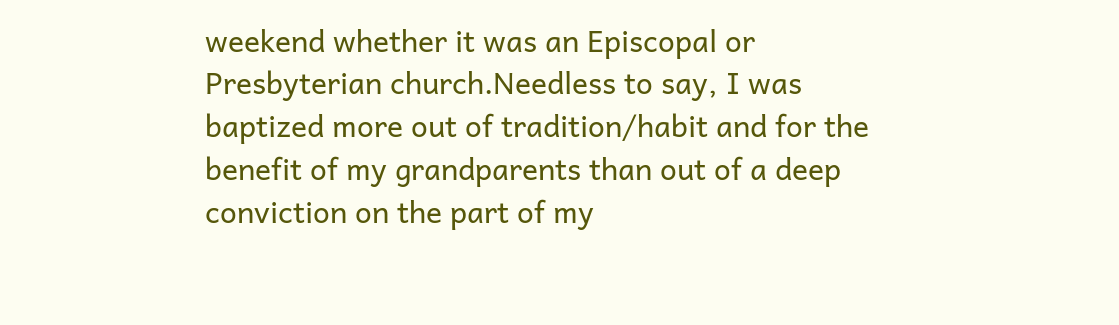weekend whether it was an Episcopal or Presbyterian church.Needless to say, I was baptized more out of tradition/habit and for the benefit of my grandparents than out of a deep conviction on the part of my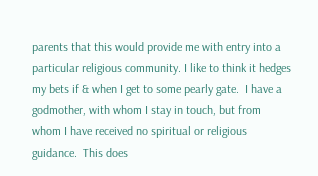parents that this would provide me with entry into a particular religious community. I like to think it hedges my bets if & when I get to some pearly gate.  I have a godmother, with whom I stay in touch, but from whom I have received no spiritual or religious guidance.  This does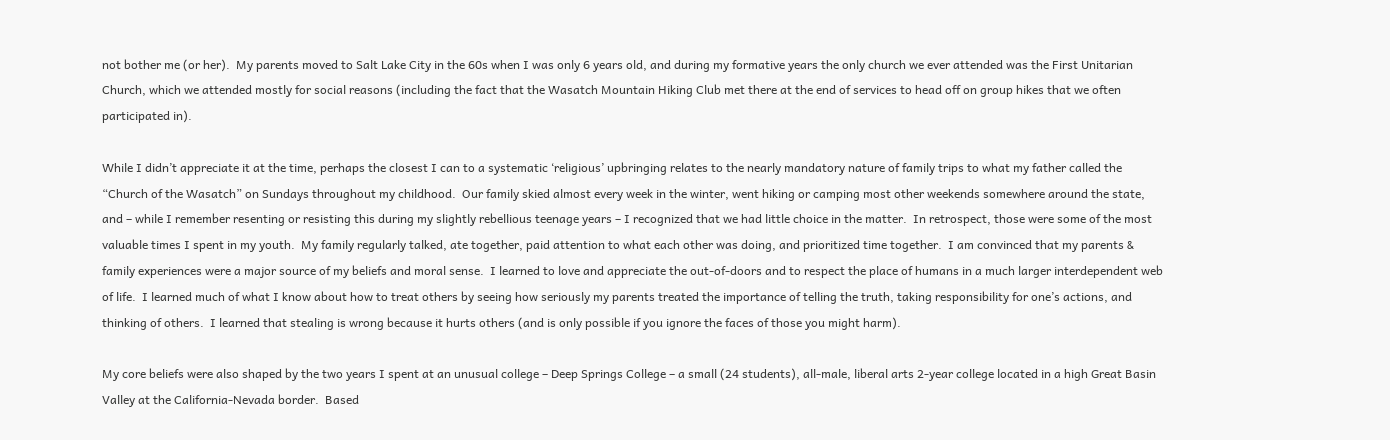not bother me (or her).  My parents moved to Salt Lake City in the 60s when I was only 6 years old, and during my formative years the only church we ever attended was the First Unitarian Church, which we attended mostly for social reasons (including the fact that the Wasatch Mountain Hiking Club met there at the end of services to head off on group hikes that we often participated in).

While I didn’t appreciate it at the time, perhaps the closest I can to a systematic ‘religious’ upbringing relates to the nearly mandatory nature of family trips to what my father called the “Church of the Wasatch” on Sundays throughout my childhood.  Our family skied almost every week in the winter, went hiking or camping most other weekends somewhere around the state, and – while I remember resenting or resisting this during my slightly rebellious teenage years – I recognized that we had little choice in the matter.  In retrospect, those were some of the most valuable times I spent in my youth.  My family regularly talked, ate together, paid attention to what each other was doing, and prioritized time together.  I am convinced that my parents & family experiences were a major source of my beliefs and moral sense.  I learned to love and appreciate the out-of-doors and to respect the place of humans in a much larger interdependent web of life.  I learned much of what I know about how to treat others by seeing how seriously my parents treated the importance of telling the truth, taking responsibility for one’s actions, and thinking of others.  I learned that stealing is wrong because it hurts others (and is only possible if you ignore the faces of those you might harm).

My core beliefs were also shaped by the two years I spent at an unusual college – Deep Springs College – a small (24 students), all-male, liberal arts 2-year college located in a high Great Basin Valley at the California-Nevada border.  Based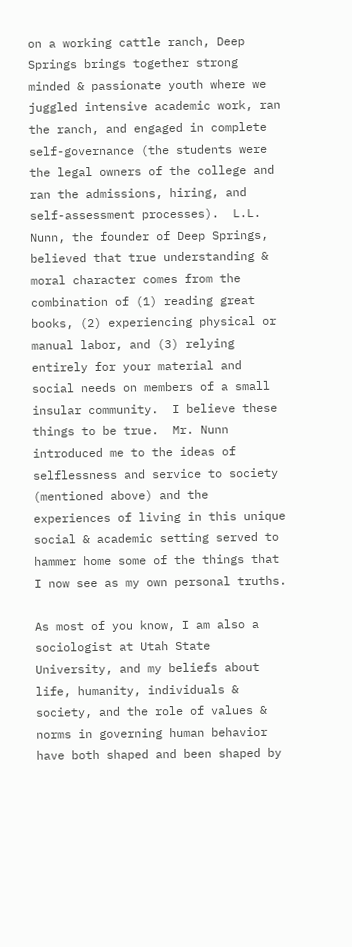on a working cattle ranch, Deep Springs brings together strong minded & passionate youth where we juggled intensive academic work, ran the ranch, and engaged in complete self-governance (the students were the legal owners of the college and ran the admissions, hiring, and self-assessment processes).  L.L. Nunn, the founder of Deep Springs, believed that true understanding & moral character comes from the combination of (1) reading great books, (2) experiencing physical or manual labor, and (3) relying entirely for your material and social needs on members of a small insular community.  I believe these things to be true.  Mr. Nunn introduced me to the ideas of selflessness and service to society (mentioned above) and the experiences of living in this unique social & academic setting served to hammer home some of the things that I now see as my own personal truths.

As most of you know, I am also a sociologist at Utah State University, and my beliefs about life, humanity, individuals & society, and the role of values & norms in governing human behavior have both shaped and been shaped by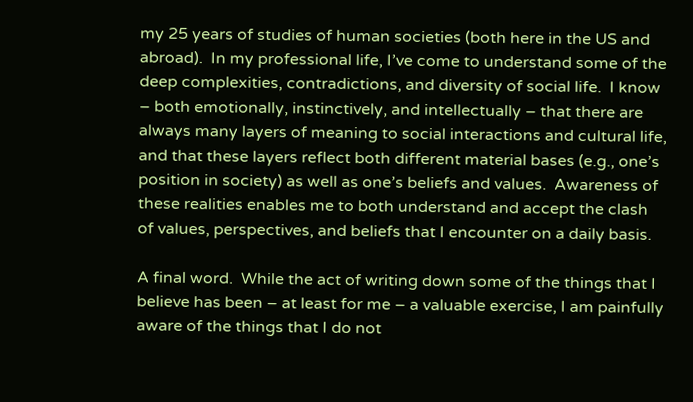my 25 years of studies of human societies (both here in the US and abroad).  In my professional life, I’ve come to understand some of the deep complexities, contradictions, and diversity of social life.  I know – both emotionally, instinctively, and intellectually – that there are always many layers of meaning to social interactions and cultural life, and that these layers reflect both different material bases (e.g., one’s position in society) as well as one’s beliefs and values.  Awareness of these realities enables me to both understand and accept the clash of values, perspectives, and beliefs that I encounter on a daily basis.

A final word.  While the act of writing down some of the things that I believe has been – at least for me – a valuable exercise, I am painfully aware of the things that I do not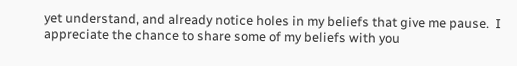yet understand, and already notice holes in my beliefs that give me pause.  I appreciate the chance to share some of my beliefs with you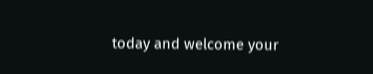today and welcome your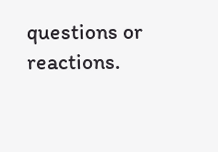questions or reactions.